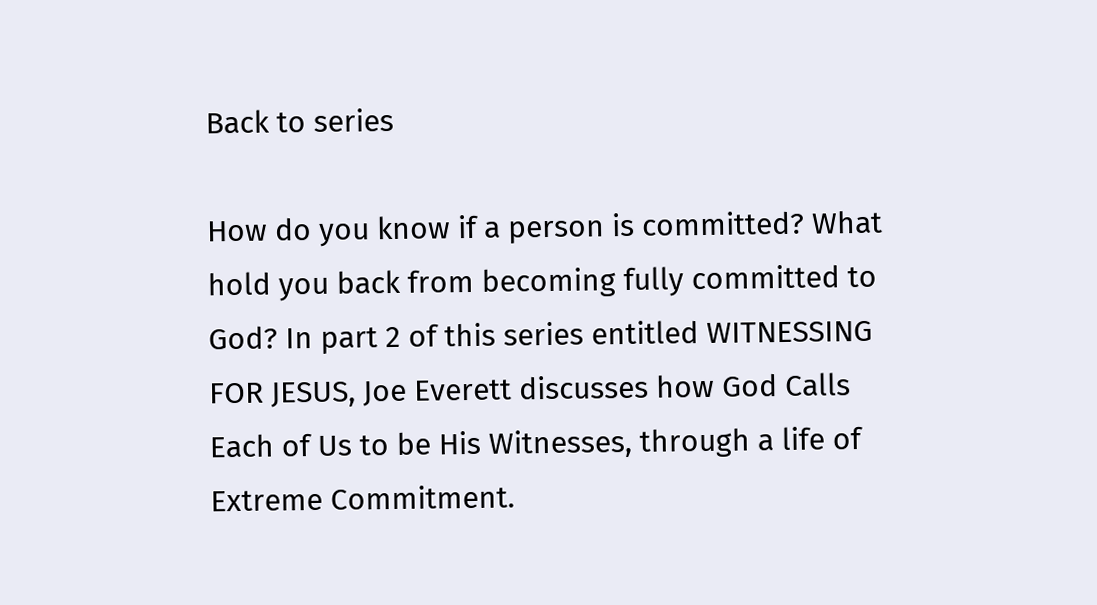Back to series

How do you know if a person is committed? What hold you back from becoming fully committed to God? In part 2 of this series entitled WITNESSING FOR JESUS, Joe Everett discusses how God Calls Each of Us to be His Witnesses, through a life of Extreme Commitment.